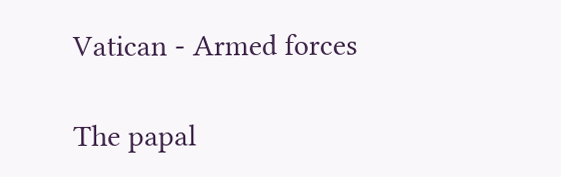Vatican - Armed forces

The papal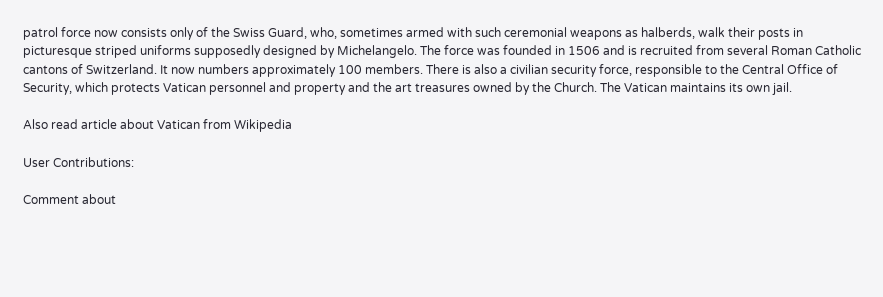patrol force now consists only of the Swiss Guard, who, sometimes armed with such ceremonial weapons as halberds, walk their posts in picturesque striped uniforms supposedly designed by Michelangelo. The force was founded in 1506 and is recruited from several Roman Catholic cantons of Switzerland. It now numbers approximately 100 members. There is also a civilian security force, responsible to the Central Office of Security, which protects Vatican personnel and property and the art treasures owned by the Church. The Vatican maintains its own jail.

Also read article about Vatican from Wikipedia

User Contributions:

Comment about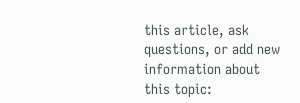this article, ask questions, or add new information about this topic: